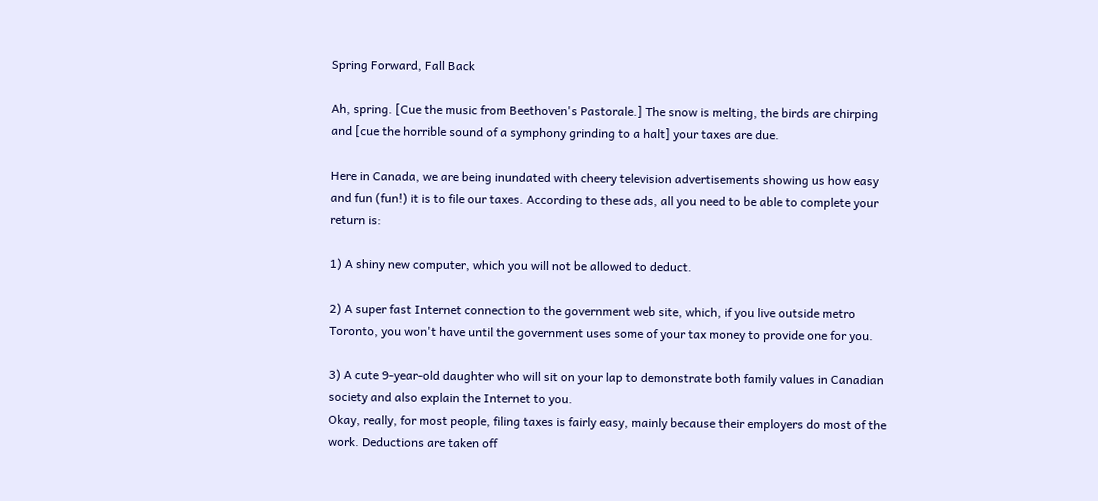Spring Forward, Fall Back

Ah, spring. [Cue the music from Beethoven's Pastorale.] The snow is melting, the birds are chirping and [cue the horrible sound of a symphony grinding to a halt] your taxes are due.

Here in Canada, we are being inundated with cheery television advertisements showing us how easy and fun (fun!) it is to file our taxes. According to these ads, all you need to be able to complete your return is:

1) A shiny new computer, which you will not be allowed to deduct.

2) A super fast Internet connection to the government web site, which, if you live outside metro Toronto, you won't have until the government uses some of your tax money to provide one for you.

3) A cute 9-year-old daughter who will sit on your lap to demonstrate both family values in Canadian society and also explain the Internet to you.
Okay, really, for most people, filing taxes is fairly easy, mainly because their employers do most of the work. Deductions are taken off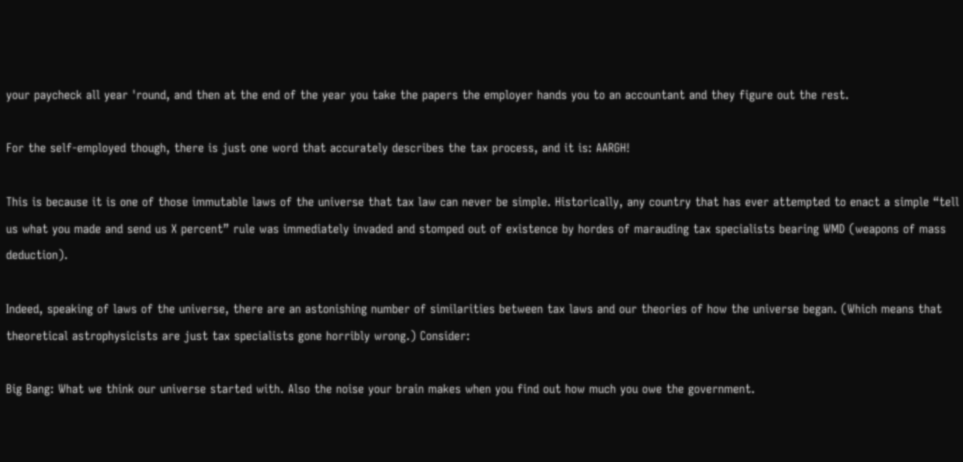your paycheck all year 'round, and then at the end of the year you take the papers the employer hands you to an accountant and they figure out the rest.

For the self-employed though, there is just one word that accurately describes the tax process, and it is: AARGH!

This is because it is one of those immutable laws of the universe that tax law can never be simple. Historically, any country that has ever attempted to enact a simple “tell us what you made and send us X percent” rule was immediately invaded and stomped out of existence by hordes of marauding tax specialists bearing WMD (weapons of mass deduction).

Indeed, speaking of laws of the universe, there are an astonishing number of similarities between tax laws and our theories of how the universe began. (Which means that theoretical astrophysicists are just tax specialists gone horribly wrong.) Consider:

Big Bang: What we think our universe started with. Also the noise your brain makes when you find out how much you owe the government.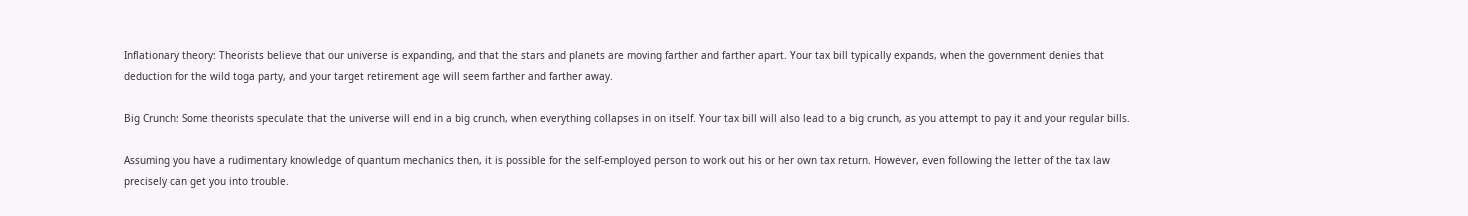Inflationary theory: Theorists believe that our universe is expanding, and that the stars and planets are moving farther and farther apart. Your tax bill typically expands, when the government denies that deduction for the wild toga party, and your target retirement age will seem farther and farther away.

Big Crunch: Some theorists speculate that the universe will end in a big crunch, when everything collapses in on itself. Your tax bill will also lead to a big crunch, as you attempt to pay it and your regular bills.

Assuming you have a rudimentary knowledge of quantum mechanics then, it is possible for the self-employed person to work out his or her own tax return. However, even following the letter of the tax law precisely can get you into trouble.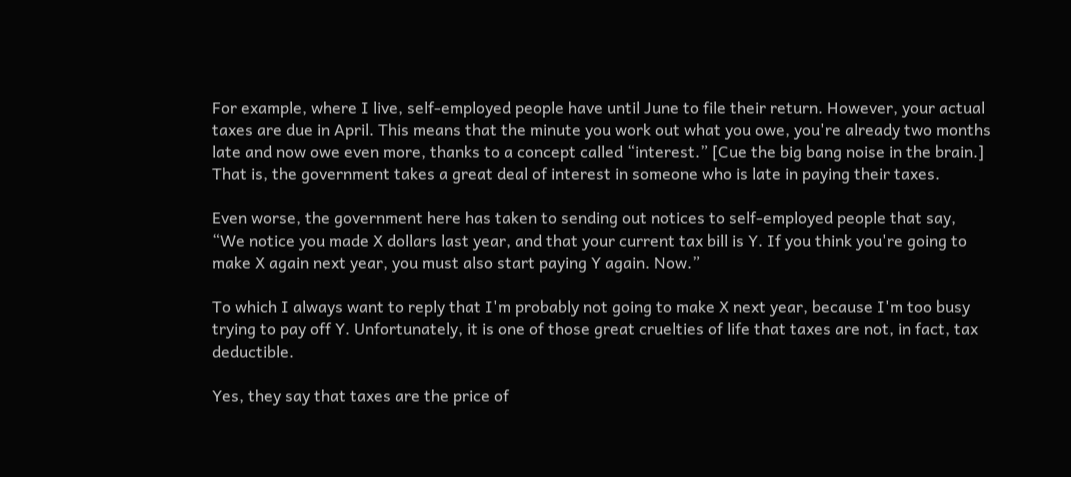For example, where I live, self-employed people have until June to file their return. However, your actual taxes are due in April. This means that the minute you work out what you owe, you're already two months late and now owe even more, thanks to a concept called “interest.” [Cue the big bang noise in the brain.] That is, the government takes a great deal of interest in someone who is late in paying their taxes.

Even worse, the government here has taken to sending out notices to self-employed people that say, “We notice you made X dollars last year, and that your current tax bill is Y. If you think you're going to make X again next year, you must also start paying Y again. Now.”

To which I always want to reply that I'm probably not going to make X next year, because I'm too busy trying to pay off Y. Unfortunately, it is one of those great cruelties of life that taxes are not, in fact, tax deductible.

Yes, they say that taxes are the price of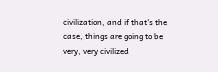civilization, and if that's the case, things are going to be very, very civilized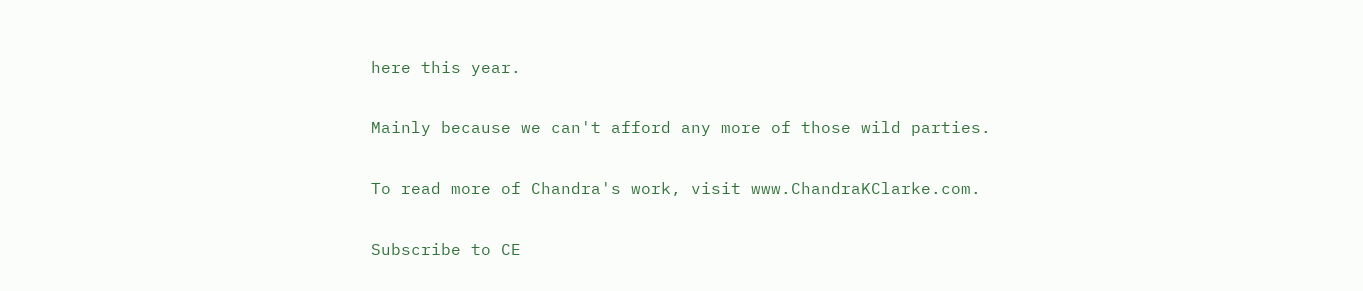here this year.

Mainly because we can't afford any more of those wild parties.

To read more of Chandra's work, visit www.ChandraKClarke.com.

Subscribe to CE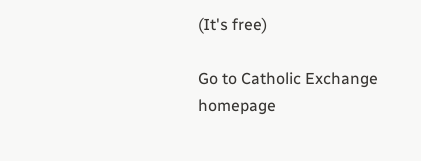(It's free)

Go to Catholic Exchange homepage